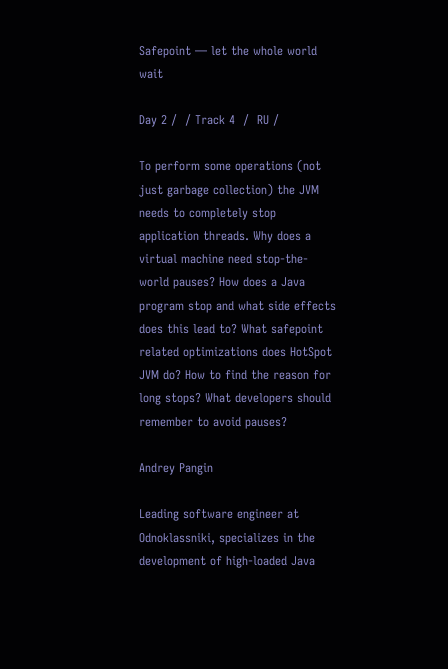Safepoint — let the whole world wait

Day 2 /  / Track 4  /  RU /

To perform some operations (not just garbage collection) the JVM needs to completely stop application threads. Why does a virtual machine need stop-the-world pauses? How does a Java program stop and what side effects does this lead to? What safepoint related optimizations does HotSpot JVM do? How to find the reason for long stops? What developers should remember to avoid pauses?

Andrey Pangin

Leading software engineer at Odnoklassniki, specializes in the development of high-loaded Java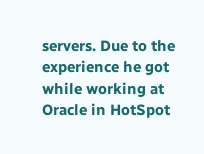servers. Due to the experience he got while working at Oracle in HotSpot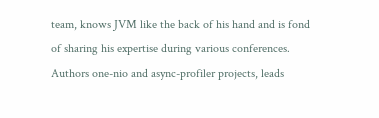team, knows JVM like the back of his hand and is fond of sharing his expertise during various conferences. Authors one-nio and async-profiler projects, leads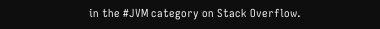in the #JVM category on Stack Overflow.